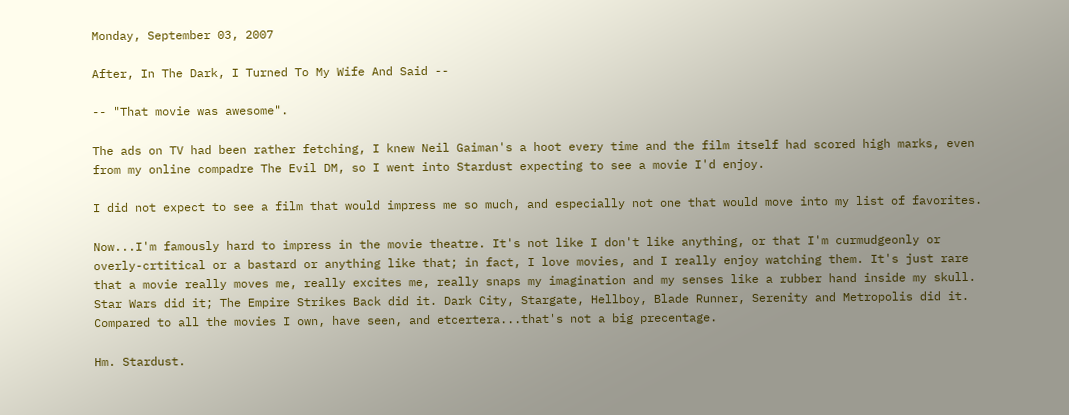Monday, September 03, 2007

After, In The Dark, I Turned To My Wife And Said --

-- "That movie was awesome".

The ads on TV had been rather fetching, I knew Neil Gaiman's a hoot every time and the film itself had scored high marks, even from my online compadre The Evil DM, so I went into Stardust expecting to see a movie I'd enjoy.

I did not expect to see a film that would impress me so much, and especially not one that would move into my list of favorites.

Now...I'm famously hard to impress in the movie theatre. It's not like I don't like anything, or that I'm curmudgeonly or overly-crtitical or a bastard or anything like that; in fact, I love movies, and I really enjoy watching them. It's just rare that a movie really moves me, really excites me, really snaps my imagination and my senses like a rubber hand inside my skull. Star Wars did it; The Empire Strikes Back did it. Dark City, Stargate, Hellboy, Blade Runner, Serenity and Metropolis did it. Compared to all the movies I own, have seen, and etcertera...that's not a big precentage.

Hm. Stardust.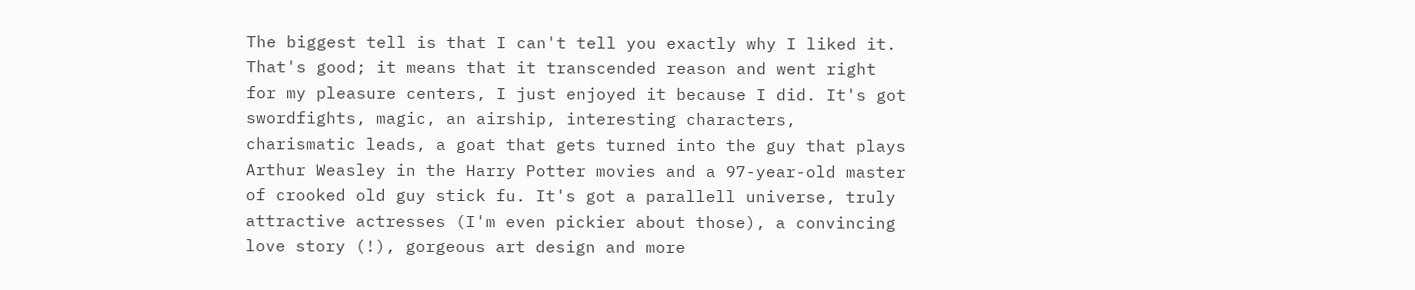The biggest tell is that I can't tell you exactly why I liked it. That's good; it means that it transcended reason and went right for my pleasure centers, I just enjoyed it because I did. It's got swordfights, magic, an airship, interesting characters, charismatic leads, a goat that gets turned into the guy that plays Arthur Weasley in the Harry Potter movies and a 97-year-old master of crooked old guy stick fu. It's got a parallell universe, truly attractive actresses (I'm even pickier about those), a convincing love story (!), gorgeous art design and more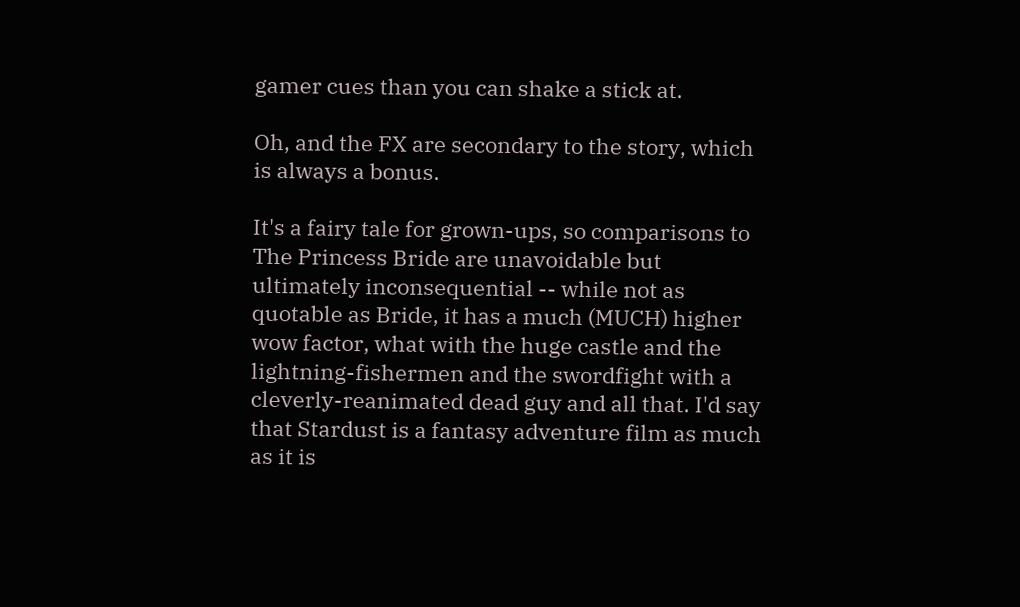gamer cues than you can shake a stick at.

Oh, and the FX are secondary to the story, which is always a bonus.

It's a fairy tale for grown-ups, so comparisons to The Princess Bride are unavoidable but ultimately inconsequential -- while not as quotable as Bride, it has a much (MUCH) higher wow factor, what with the huge castle and the lightning-fishermen and the swordfight with a cleverly-reanimated dead guy and all that. I'd say that Stardust is a fantasy adventure film as much as it is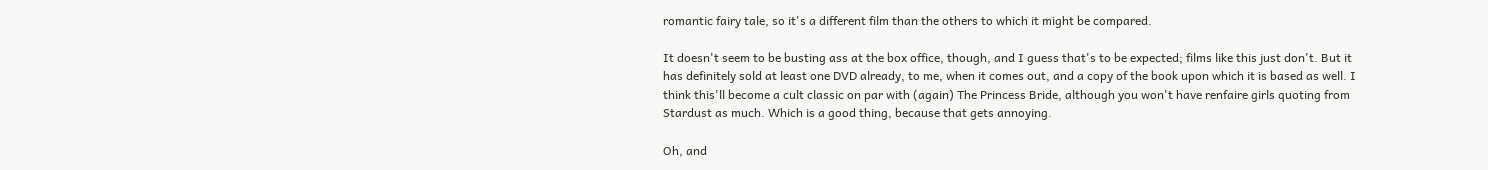romantic fairy tale, so it's a different film than the others to which it might be compared.

It doesn't seem to be busting ass at the box office, though, and I guess that's to be expected; films like this just don't. But it has definitely sold at least one DVD already, to me, when it comes out, and a copy of the book upon which it is based as well. I think this'll become a cult classic on par with (again) The Princess Bride, although you won't have renfaire girls quoting from Stardust as much. Which is a good thing, because that gets annoying.

Oh, and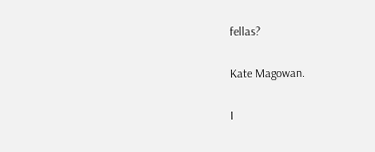fellas?

Kate Magowan.

I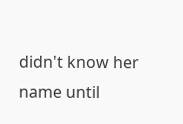didn't know her name until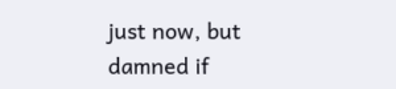just now, but damned if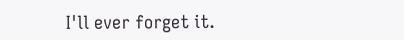I'll ever forget it.